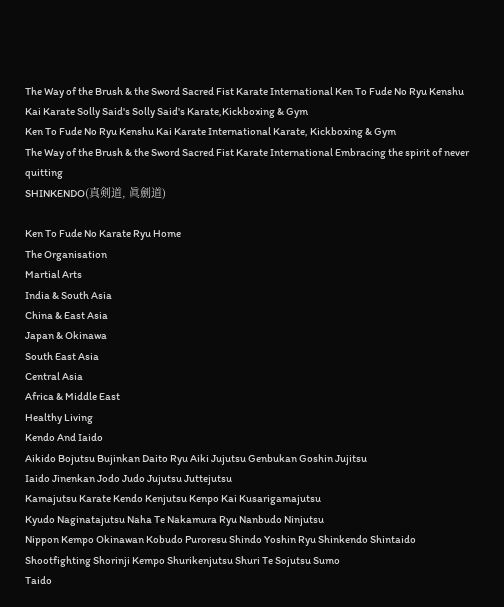The Way of the Brush & the Sword Sacred Fist Karate International Ken To Fude No Ryu Kenshu Kai Karate Solly Said's Solly Said's Karate,Kickboxing & Gym
Ken To Fude No Ryu Kenshu Kai Karate International Karate, Kickboxing & Gym
The Way of the Brush & the Sword Sacred Fist Karate International Embracing the spirit of never quitting
SHINKENDO(真剣道, 眞劍道)

Ken To Fude No Karate Ryu Home
The Organisation
Martial Arts
India & South Asia
China & East Asia
Japan & Okinawa
South East Asia
Central Asia
Africa & Middle East
Healthy Living
Kendo And Iaido
Aikido Bojutsu Bujinkan Daito Ryu Aiki Jujutsu Genbukan Goshin Jujitsu
Iaido Jinenkan Jodo Judo Jujutsu Juttejutsu
Kamajutsu Karate Kendo Kenjutsu Kenpo Kai Kusarigamajutsu
Kyudo Naginatajutsu Naha Te Nakamura Ryu Nanbudo Ninjutsu
Nippon Kempo Okinawan Kobudo Puroresu Shindo Yoshin Ryu Shinkendo Shintaido
Shootfighting Shorinji Kempo Shurikenjutsu Shuri Te Sojutsu Sumo
Taido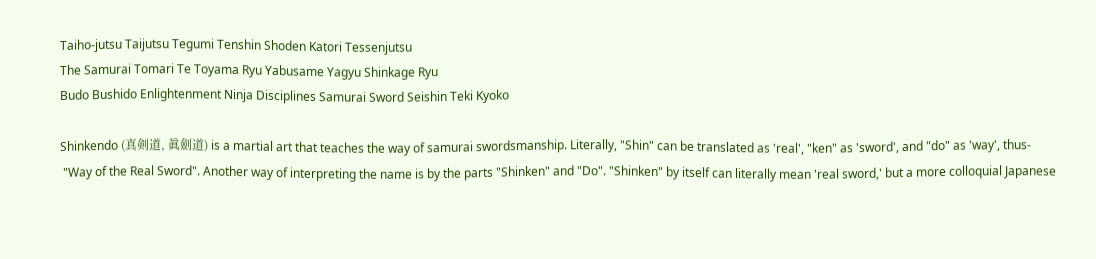Taiho-jutsu Taijutsu Tegumi Tenshin Shoden Katori Tessenjutsu
The Samurai Tomari Te Toyama Ryu Yabusame Yagyu Shinkage Ryu
Budo Bushido Enlightenment Ninja Disciplines Samurai Sword Seishin Teki Kyoko

Shinkendo (真剣道, 眞劍道) is a martial art that teaches the way of samurai swordsmanship. Literally, "Shin" can be translated as 'real', "ken" as 'sword', and "do" as 'way', thus-
 "Way of the Real Sword". Another way of interpreting the name is by the parts "Shinken" and "Do". "Shinken" by itself can literally mean 'real sword,' but a more colloquial Japanese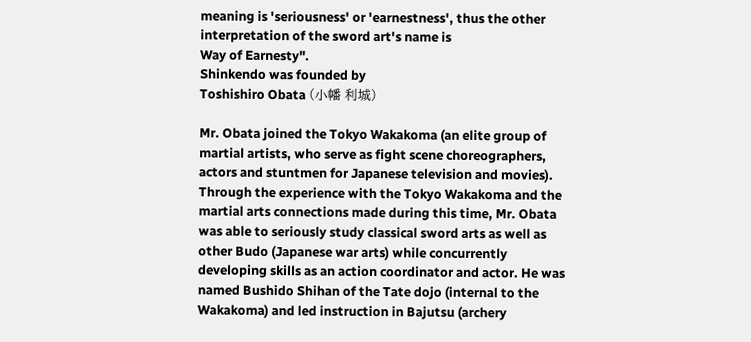meaning is 'seriousness' or 'earnestness', thus the other interpretation of the sword art's name is
Way of Earnesty".
Shinkendo was founded by
Toshishiro Obata (小幡 利城)

Mr. Obata joined the Tokyo Wakakoma (an elite group of martial artists, who serve as fight scene choreographers, actors and stuntmen for Japanese television and movies). Through the experience with the Tokyo Wakakoma and the martial arts connections made during this time, Mr. Obata was able to seriously study classical sword arts as well as other Budo (Japanese war arts) while concurrently developing skills as an action coordinator and actor. He was named Bushido Shihan of the Tate dojo (internal to the Wakakoma) and led instruction in Bajutsu (archery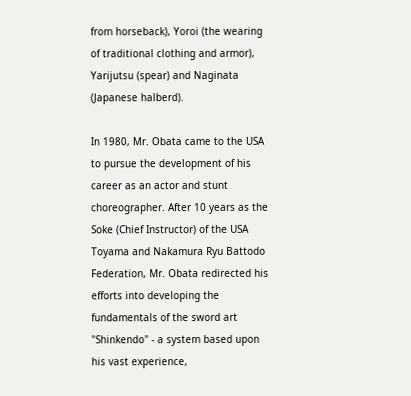from horseback), Yoroi (the wearing of traditional clothing and armor), Yarijutsu (spear) and Naginata (Japanese halberd).

In 1980, Mr. Obata came to the USA to pursue the development of his career as an actor and stunt choreographer. After 10 years as the Soke (Chief Instructor) of the USA Toyama and Nakamura Ryu Battodo Federation, Mr. Obata redirected his efforts into developing the fundamentals of the sword art "Shinkendo" - a system based upon his vast experience,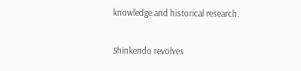knowledge and historical research.

Shinkendo revolves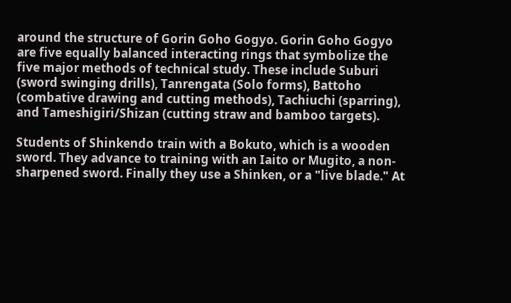around the structure of Gorin Goho Gogyo. Gorin Goho Gogyo are five equally balanced interacting rings that symbolize the five major methods of technical study. These include Suburi (sword swinging drills), Tanrengata (Solo forms), Battoho (combative drawing and cutting methods), Tachiuchi (sparring), and Tameshigiri/Shizan (cutting straw and bamboo targets).

Students of Shinkendo train with a Bokuto, which is a wooden sword. They advance to training with an Iaito or Mugito, a non-sharpened sword. Finally they use a Shinken, or a "live blade." At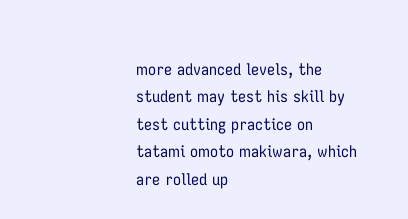more advanced levels, the student may test his skill by test cutting practice on tatami omoto makiwara, which are rolled up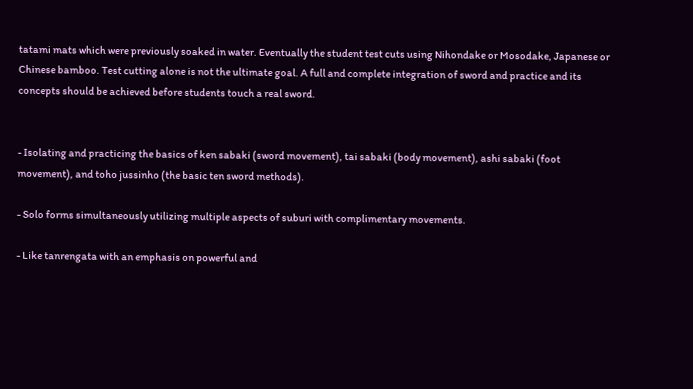tatami mats which were previously soaked in water. Eventually the student test cuts using Nihondake or Mosodake, Japanese or Chinese bamboo. Test cutting alone is not the ultimate goal. A full and complete integration of sword and practice and its concepts should be achieved before students touch a real sword.


- Isolating and practicing the basics of ken sabaki (sword movement), tai sabaki (body movement), ashi sabaki (foot movement), and toho jussinho (the basic ten sword methods).

- Solo forms simultaneously utilizing multiple aspects of suburi with complimentary movements.

- Like tanrengata with an emphasis on powerful and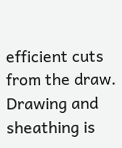efficient cuts from the draw. Drawing and sheathing is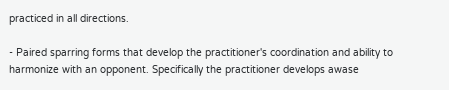practiced in all directions.

- Paired sparring forms that develop the practitioner's coordination and ability to harmonize with an opponent. Specifically the practitioner develops awase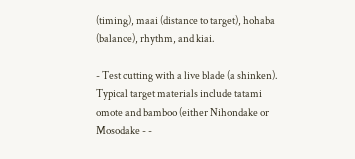(timing), maai (distance to target), hohaba (balance), rhythm, and kiai.

- Test cutting with a live blade (a shinken). Typical target materials include tatami omote and bamboo (either Nihondake or Mosodake - -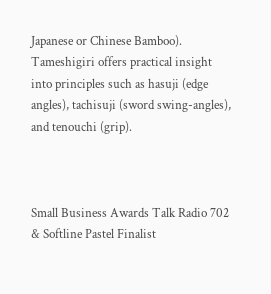Japanese or Chinese Bamboo). Tameshigiri offers practical insight into principles such as hasuji (edge angles), tachisuji (sword swing-angles), and tenouchi (grip).



Small Business Awards Talk Radio 702 & Softline Pastel Finalist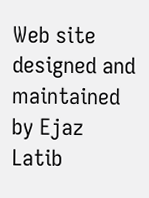Web site designed and maintained by Ejaz Latib